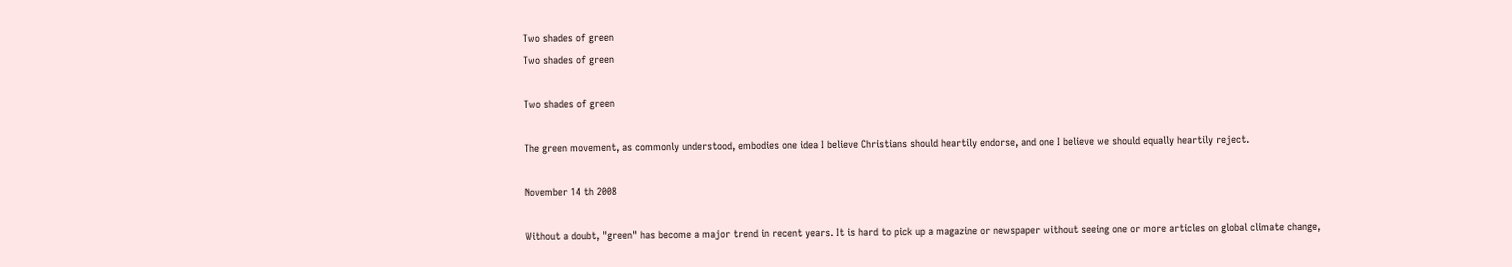Two shades of green
Two shades of green

Two shades of green

The green movement, as commonly understood, embodies one idea I believe Christians should heartily endorse, and one I believe we should equally heartily reject.

November 14 th 2008

Without a doubt, "green" has become a major trend in recent years. It is hard to pick up a magazine or newspaper without seeing one or more articles on global climate change,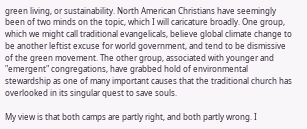green living, or sustainability. North American Christians have seemingly been of two minds on the topic, which I will caricature broadly. One group, which we might call traditional evangelicals, believe global climate change to be another leftist excuse for world government, and tend to be dismissive of the green movement. The other group, associated with younger and "emergent" congregations, have grabbed hold of environmental stewardship as one of many important causes that the traditional church has overlooked in its singular quest to save souls.

My view is that both camps are partly right, and both partly wrong. I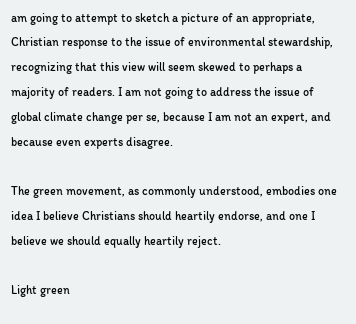am going to attempt to sketch a picture of an appropriate, Christian response to the issue of environmental stewardship, recognizing that this view will seem skewed to perhaps a majority of readers. I am not going to address the issue of global climate change per se, because I am not an expert, and because even experts disagree.

The green movement, as commonly understood, embodies one idea I believe Christians should heartily endorse, and one I believe we should equally heartily reject.

Light green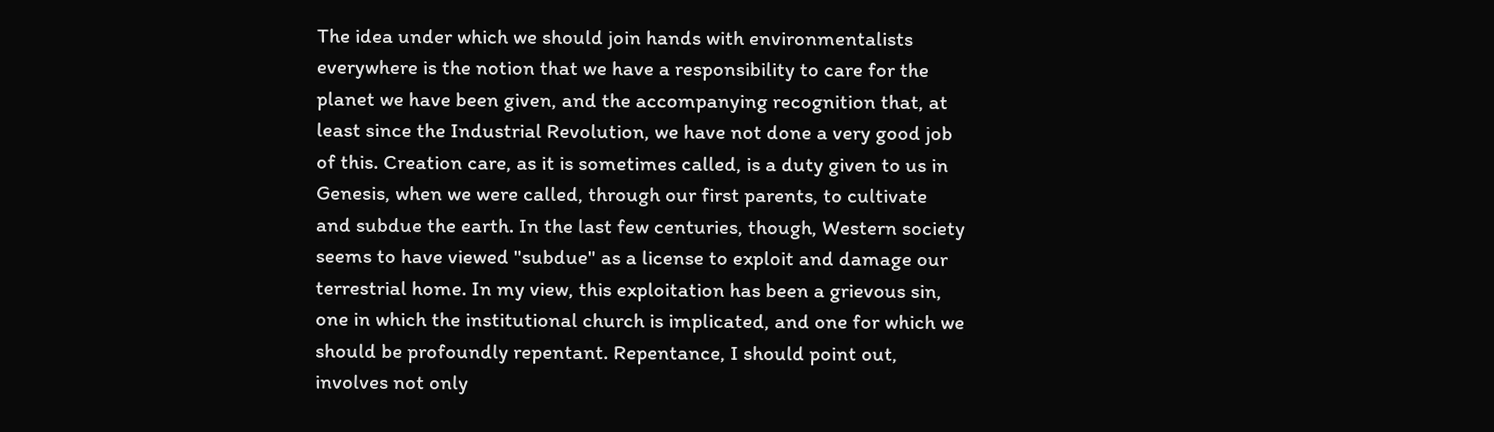The idea under which we should join hands with environmentalists everywhere is the notion that we have a responsibility to care for the planet we have been given, and the accompanying recognition that, at least since the Industrial Revolution, we have not done a very good job of this. Creation care, as it is sometimes called, is a duty given to us in Genesis, when we were called, through our first parents, to cultivate and subdue the earth. In the last few centuries, though, Western society seems to have viewed "subdue" as a license to exploit and damage our terrestrial home. In my view, this exploitation has been a grievous sin, one in which the institutional church is implicated, and one for which we should be profoundly repentant. Repentance, I should point out, involves not only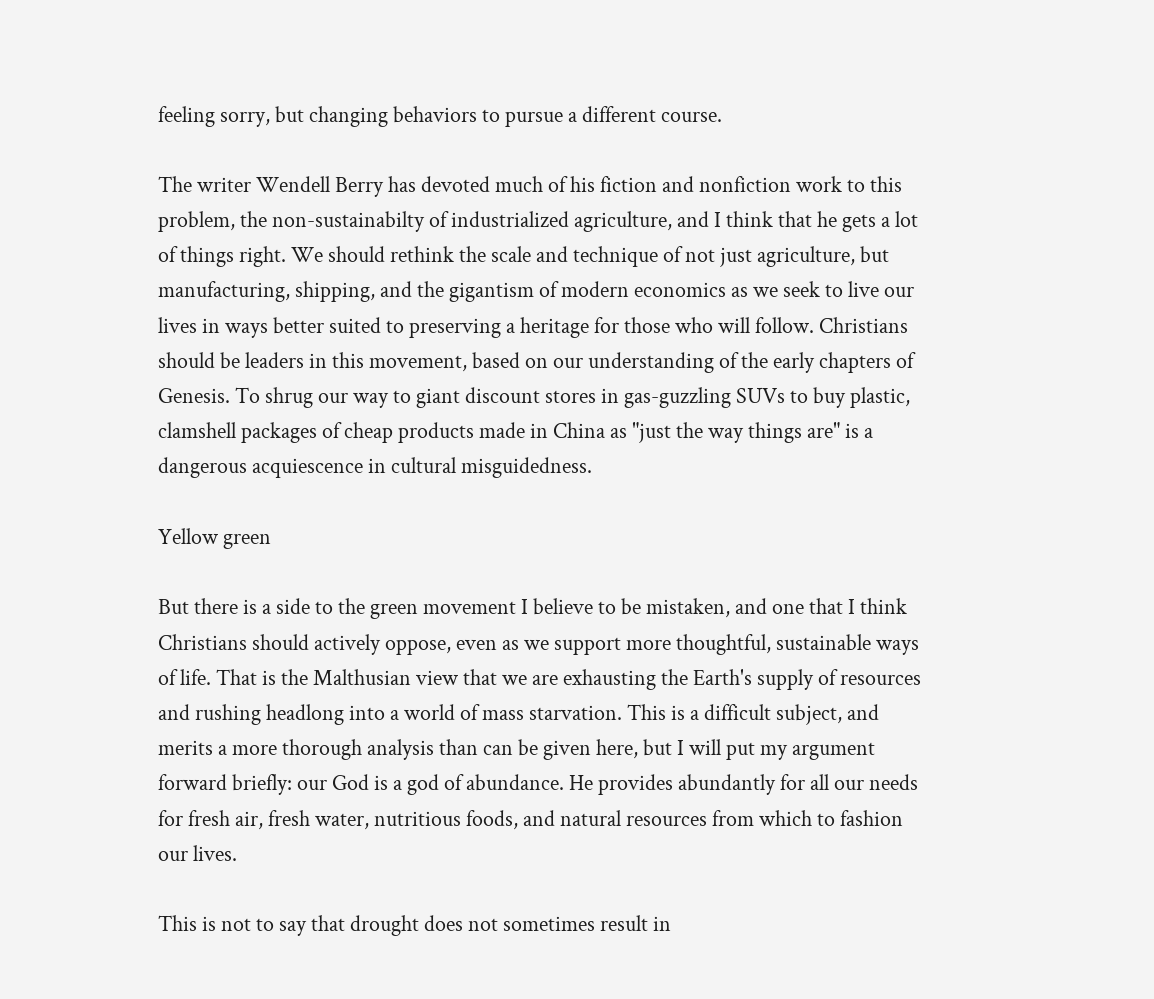feeling sorry, but changing behaviors to pursue a different course.

The writer Wendell Berry has devoted much of his fiction and nonfiction work to this problem, the non-sustainabilty of industrialized agriculture, and I think that he gets a lot of things right. We should rethink the scale and technique of not just agriculture, but manufacturing, shipping, and the gigantism of modern economics as we seek to live our lives in ways better suited to preserving a heritage for those who will follow. Christians should be leaders in this movement, based on our understanding of the early chapters of Genesis. To shrug our way to giant discount stores in gas-guzzling SUVs to buy plastic, clamshell packages of cheap products made in China as "just the way things are" is a dangerous acquiescence in cultural misguidedness.

Yellow green

But there is a side to the green movement I believe to be mistaken, and one that I think Christians should actively oppose, even as we support more thoughtful, sustainable ways of life. That is the Malthusian view that we are exhausting the Earth's supply of resources and rushing headlong into a world of mass starvation. This is a difficult subject, and merits a more thorough analysis than can be given here, but I will put my argument forward briefly: our God is a god of abundance. He provides abundantly for all our needs for fresh air, fresh water, nutritious foods, and natural resources from which to fashion our lives.

This is not to say that drought does not sometimes result in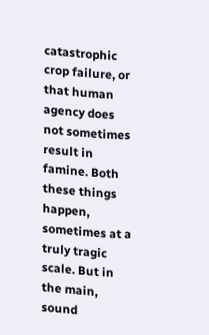catastrophic crop failure, or that human agency does not sometimes result in famine. Both these things happen, sometimes at a truly tragic scale. But in the main, sound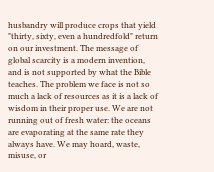husbandry will produce crops that yield "thirty, sixty, even a hundredfold" return on our investment. The message of global scarcity is a modern invention, and is not supported by what the Bible teaches. The problem we face is not so much a lack of resources as it is a lack of wisdom in their proper use. We are not running out of fresh water: the oceans are evaporating at the same rate they always have. We may hoard, waste, misuse, or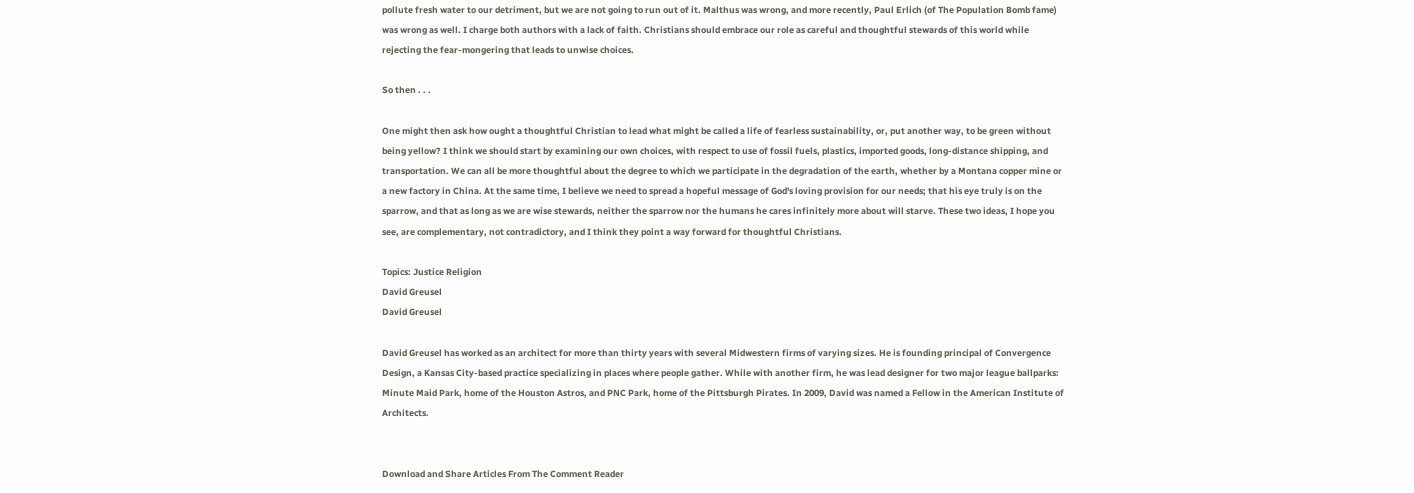pollute fresh water to our detriment, but we are not going to run out of it. Malthus was wrong, and more recently, Paul Erlich (of The Population Bomb fame) was wrong as well. I charge both authors with a lack of faith. Christians should embrace our role as careful and thoughtful stewards of this world while rejecting the fear-mongering that leads to unwise choices.

So then . . .

One might then ask how ought a thoughtful Christian to lead what might be called a life of fearless sustainability, or, put another way, to be green without being yellow? I think we should start by examining our own choices, with respect to use of fossil fuels, plastics, imported goods, long-distance shipping, and transportation. We can all be more thoughtful about the degree to which we participate in the degradation of the earth, whether by a Montana copper mine or a new factory in China. At the same time, I believe we need to spread a hopeful message of God's loving provision for our needs; that his eye truly is on the sparrow, and that as long as we are wise stewards, neither the sparrow nor the humans he cares infinitely more about will starve. These two ideas, I hope you see, are complementary, not contradictory, and I think they point a way forward for thoughtful Christians.

Topics: Justice Religion
David Greusel
David Greusel

David Greusel has worked as an architect for more than thirty years with several Midwestern firms of varying sizes. He is founding principal of Convergence Design, a Kansas City-based practice specializing in places where people gather. While with another firm, he was lead designer for two major league ballparks: Minute Maid Park, home of the Houston Astros, and PNC Park, home of the Pittsburgh Pirates. In 2009, David was named a Fellow in the American Institute of Architects.


Download and Share Articles From The Comment Reader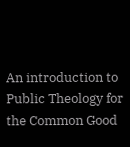An introduction to Public Theology for the Common Good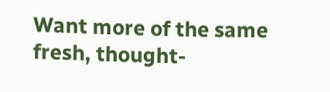Want more of the same fresh, thought-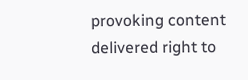provoking content delivered right to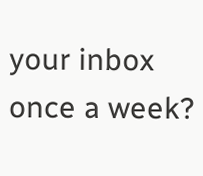your inbox once a week?